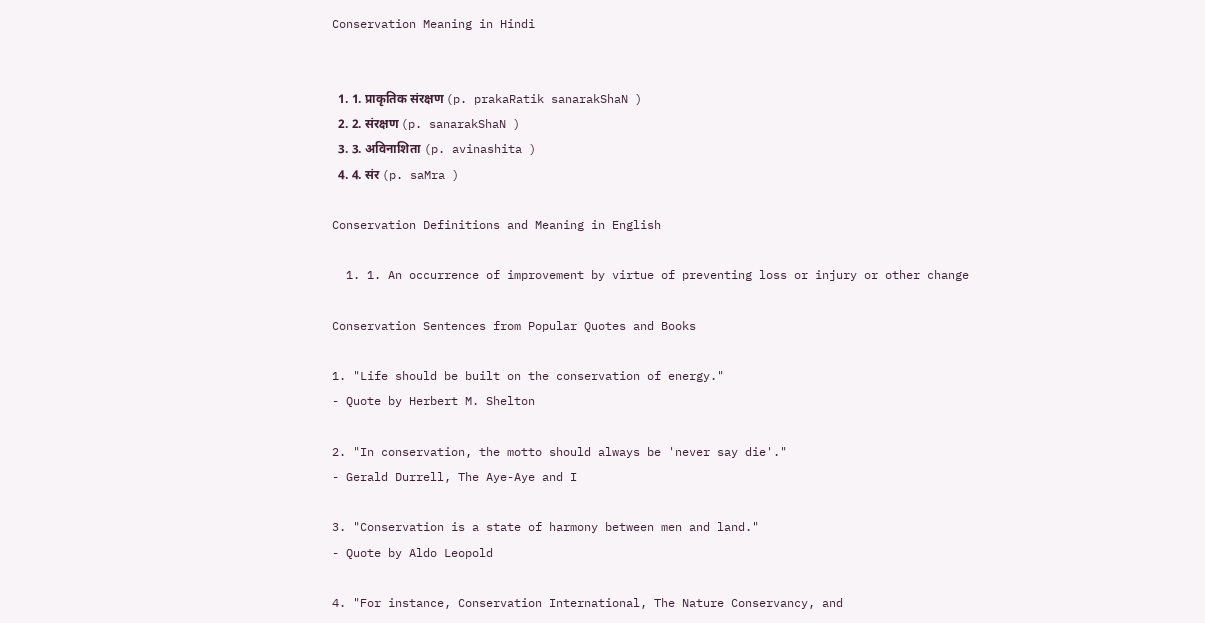Conservation Meaning in Hindi


  1. 1. प्राकृतिक संरक्षण (p. prakaRatik sanarakShaN )
  2. 2. संरक्षण (p. sanarakShaN )
  3. 3. अविनाशिता (p. avinashita )
  4. 4. संर (p. saMra )

Conservation Definitions and Meaning in English

  1. 1. An occurrence of improvement by virtue of preventing loss or injury or other change

Conservation Sentences from Popular Quotes and Books

1. "Life should be built on the conservation of energy."
- Quote by Herbert M. Shelton

2. "In conservation, the motto should always be 'never say die'."
- Gerald Durrell, The Aye-Aye and I

3. "Conservation is a state of harmony between men and land."
- Quote by Aldo Leopold

4. "For instance, Conservation International, The Nature Conservancy, and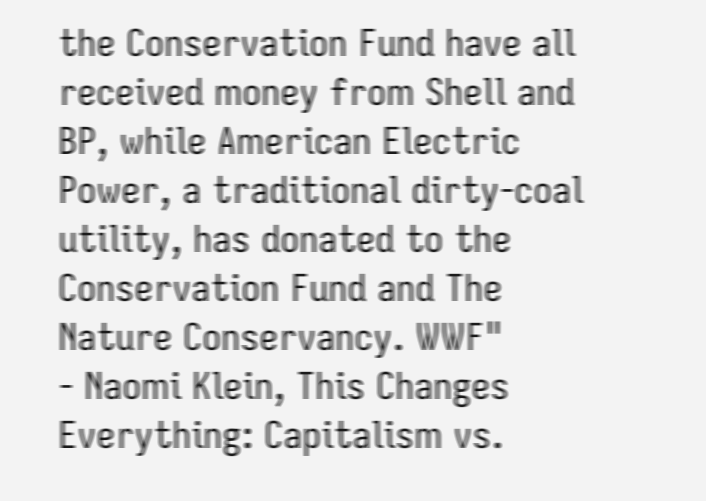the Conservation Fund have all received money from Shell and BP, while American Electric Power, a traditional dirty-coal utility, has donated to the Conservation Fund and The Nature Conservancy. WWF"
- Naomi Klein, This Changes Everything: Capitalism vs.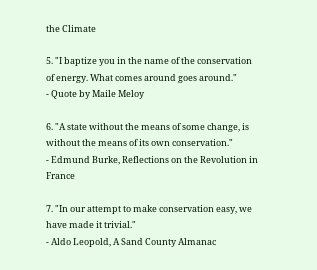the Climate

5. "I baptize you in the name of the conservation of energy. What comes around goes around."
- Quote by Maile Meloy

6. "A state without the means of some change, is without the means of its own conservation."
- Edmund Burke, Reflections on the Revolution in France

7. "In our attempt to make conservation easy, we have made it trivial."
- Aldo Leopold, A Sand County Almanac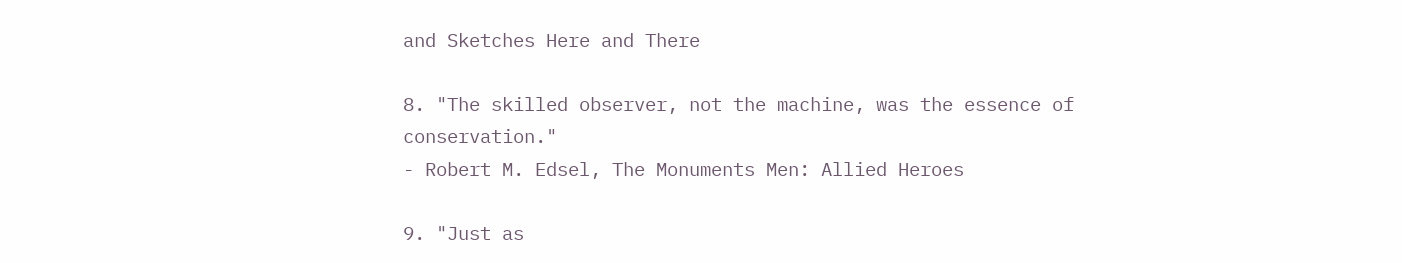and Sketches Here and There

8. "The skilled observer, not the machine, was the essence of conservation."
- Robert M. Edsel, The Monuments Men: Allied Heroes

9. "Just as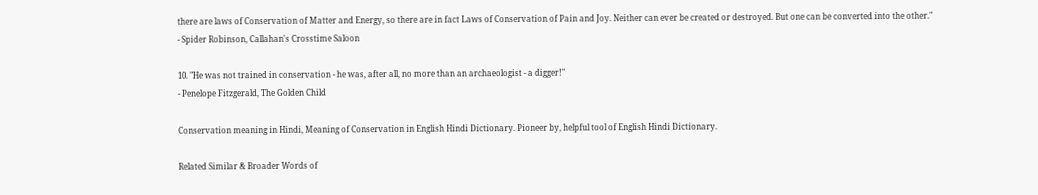there are laws of Conservation of Matter and Energy, so there are in fact Laws of Conservation of Pain and Joy. Neither can ever be created or destroyed. But one can be converted into the other."
- Spider Robinson, Callahan's Crosstime Saloon

10. "He was not trained in conservation - he was, after all, no more than an archaeologist - a digger!"
- Penelope Fitzgerald, The Golden Child

Conservation meaning in Hindi, Meaning of Conservation in English Hindi Dictionary. Pioneer by, helpful tool of English Hindi Dictionary.

Related Similar & Broader Words of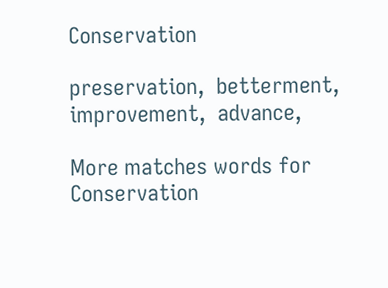Conservation

preservation,  betterment,  improvement,  advance,

More matches words for Conservation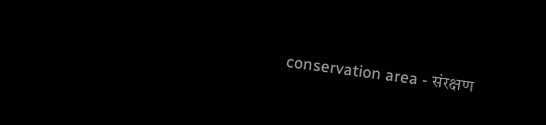conservation area - संरक्षण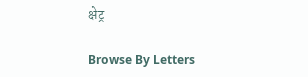क्षेट्र

Browse By Letters